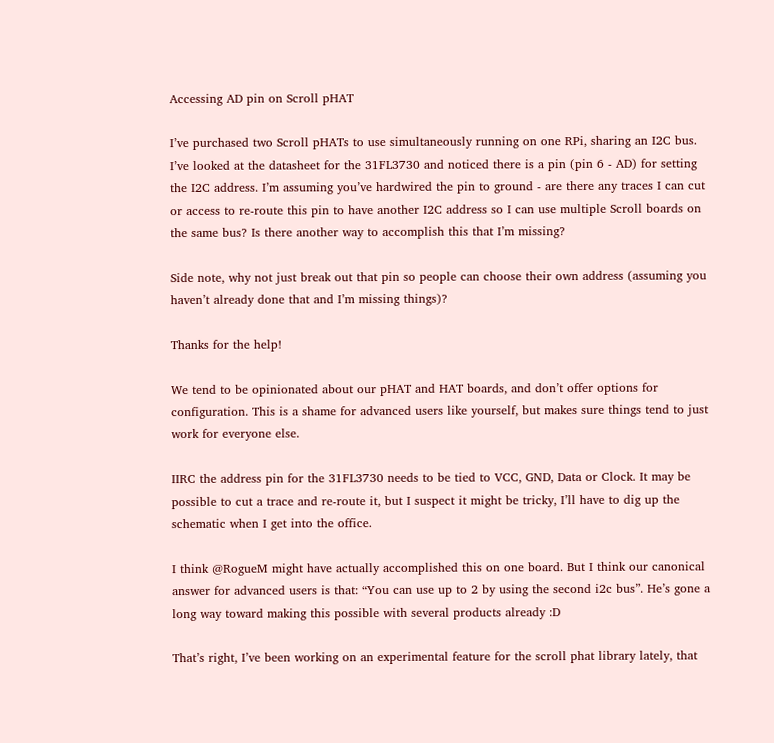Accessing AD pin on Scroll pHAT

I’ve purchased two Scroll pHATs to use simultaneously running on one RPi, sharing an I2C bus. I’ve looked at the datasheet for the 31FL3730 and noticed there is a pin (pin 6 - AD) for setting the I2C address. I’m assuming you’ve hardwired the pin to ground - are there any traces I can cut or access to re-route this pin to have another I2C address so I can use multiple Scroll boards on the same bus? Is there another way to accomplish this that I’m missing?

Side note, why not just break out that pin so people can choose their own address (assuming you haven’t already done that and I’m missing things)?

Thanks for the help!

We tend to be opinionated about our pHAT and HAT boards, and don’t offer options for configuration. This is a shame for advanced users like yourself, but makes sure things tend to just work for everyone else.

IIRC the address pin for the 31FL3730 needs to be tied to VCC, GND, Data or Clock. It may be possible to cut a trace and re-route it, but I suspect it might be tricky, I’ll have to dig up the schematic when I get into the office.

I think @RogueM might have actually accomplished this on one board. But I think our canonical answer for advanced users is that: “You can use up to 2 by using the second i2c bus”. He’s gone a long way toward making this possible with several products already :D

That’s right, I’ve been working on an experimental feature for the scroll phat library lately, that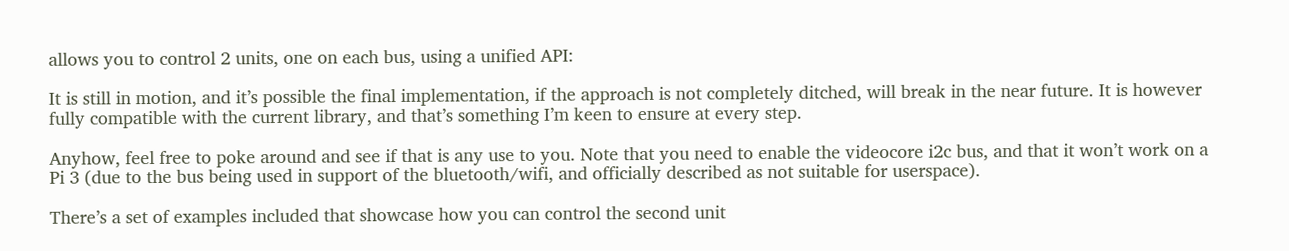allows you to control 2 units, one on each bus, using a unified API:

It is still in motion, and it’s possible the final implementation, if the approach is not completely ditched, will break in the near future. It is however fully compatible with the current library, and that’s something I’m keen to ensure at every step.

Anyhow, feel free to poke around and see if that is any use to you. Note that you need to enable the videocore i2c bus, and that it won’t work on a Pi 3 (due to the bus being used in support of the bluetooth/wifi, and officially described as not suitable for userspace).

There’s a set of examples included that showcase how you can control the second unit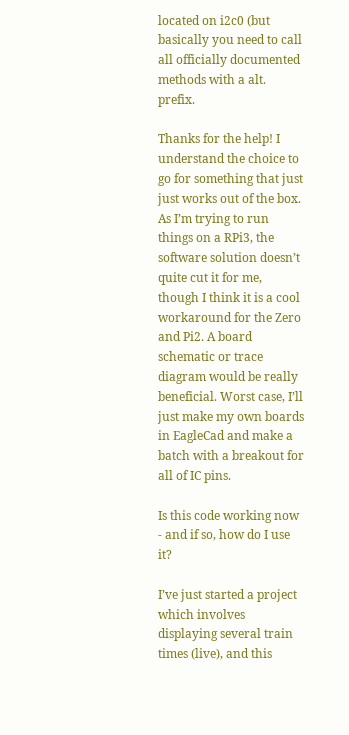located on i2c0 (but basically you need to call all officially documented methods with a alt. prefix.

Thanks for the help! I understand the choice to go for something that just just works out of the box. As I’m trying to run things on a RPi3, the software solution doesn’t quite cut it for me, though I think it is a cool workaround for the Zero and Pi2. A board schematic or trace diagram would be really beneficial. Worst case, I’ll just make my own boards in EagleCad and make a batch with a breakout for all of IC pins.

Is this code working now - and if so, how do I use it?

I’ve just started a project which involves displaying several train times (live), and this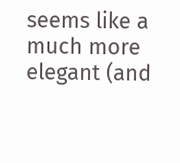seems like a much more elegant (and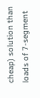cheap) solution than loads of 7-segment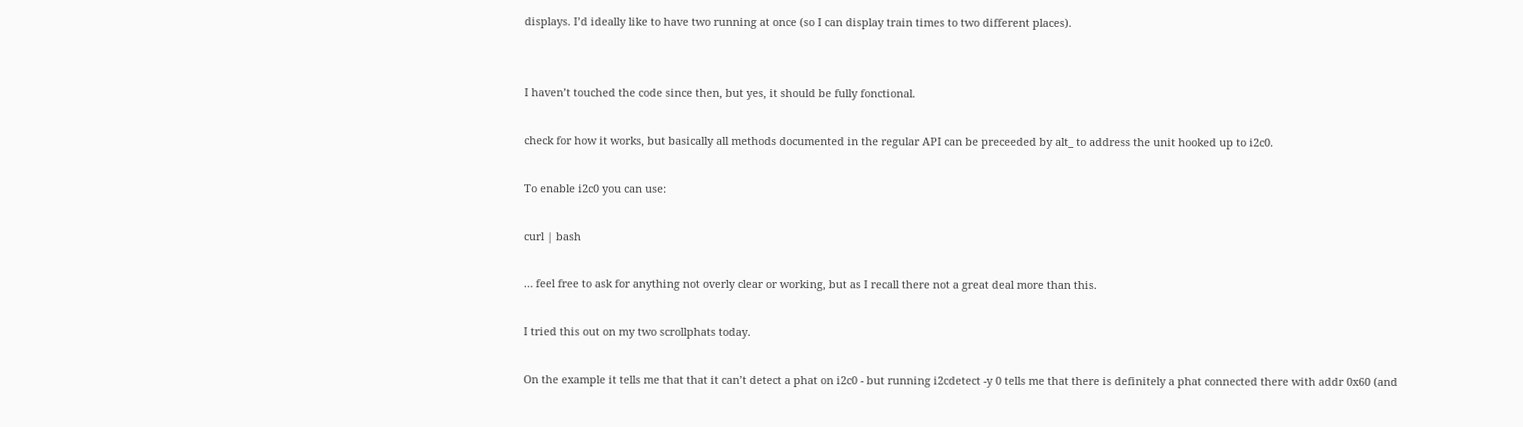displays. I’d ideally like to have two running at once (so I can display train times to two different places).


I haven’t touched the code since then, but yes, it should be fully fonctional.

check for how it works, but basically all methods documented in the regular API can be preceeded by alt_ to address the unit hooked up to i2c0.

To enable i2c0 you can use:

curl | bash

… feel free to ask for anything not overly clear or working, but as I recall there not a great deal more than this.

I tried this out on my two scrollphats today.

On the example it tells me that that it can’t detect a phat on i2c0 - but running i2cdetect -y 0 tells me that there is definitely a phat connected there with addr 0x60 (and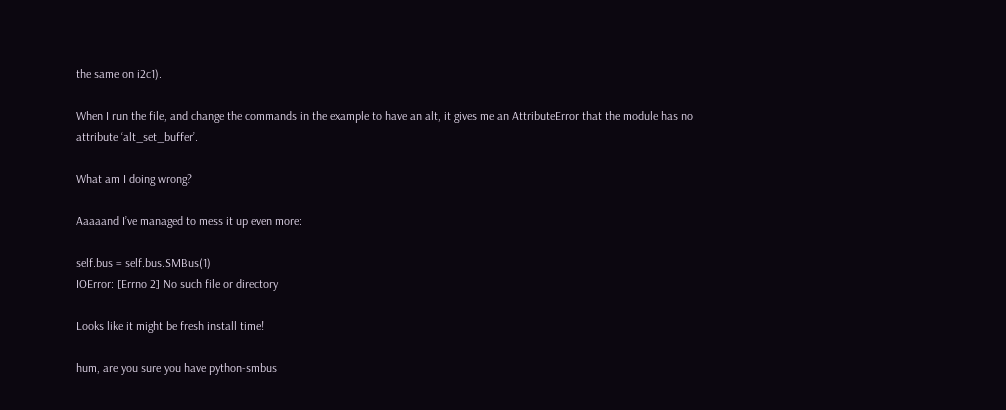the same on i2c1).

When I run the file, and change the commands in the example to have an alt, it gives me an AttributeError that the module has no attribute ‘alt_set_buffer’.

What am I doing wrong?

Aaaaand I’ve managed to mess it up even more:

self.bus = self.bus.SMBus(1)
IOError: [Errno 2] No such file or directory

Looks like it might be fresh install time!

hum, are you sure you have python-smbus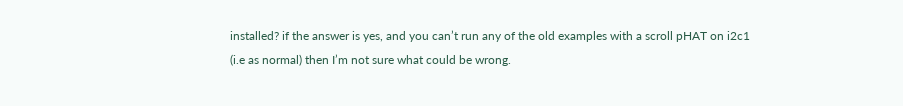installed? if the answer is yes, and you can’t run any of the old examples with a scroll pHAT on i2c1 (i.e as normal) then I’m not sure what could be wrong.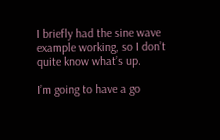I briefly had the sine wave example working, so I don’t quite know what’s up.

I’m going to have a go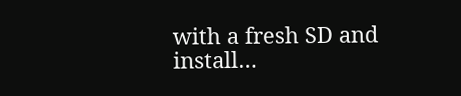with a fresh SD and install…